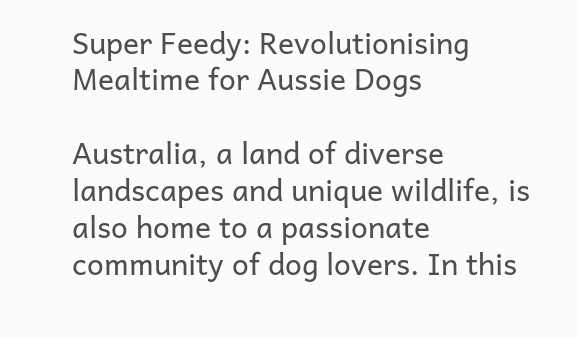Super Feedy: Revolutionising Mealtime for Aussie Dogs

Australia, a land of diverse landscapes and unique wildlife, is also home to a passionate community of dog lovers. In this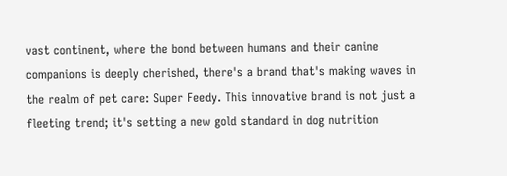vast continent, where the bond between humans and their canine companions is deeply cherished, there's a brand that's making waves in the realm of pet care: Super Feedy. This innovative brand is not just a fleeting trend; it's setting a new gold standard in dog nutrition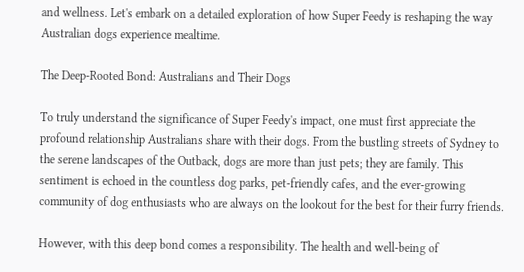and wellness. Let's embark on a detailed exploration of how Super Feedy is reshaping the way Australian dogs experience mealtime.

The Deep-Rooted Bond: Australians and Their Dogs

To truly understand the significance of Super Feedy's impact, one must first appreciate the profound relationship Australians share with their dogs. From the bustling streets of Sydney to the serene landscapes of the Outback, dogs are more than just pets; they are family. This sentiment is echoed in the countless dog parks, pet-friendly cafes, and the ever-growing community of dog enthusiasts who are always on the lookout for the best for their furry friends.

However, with this deep bond comes a responsibility. The health and well-being of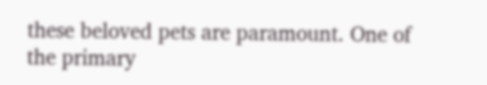these beloved pets are paramount. One of the primary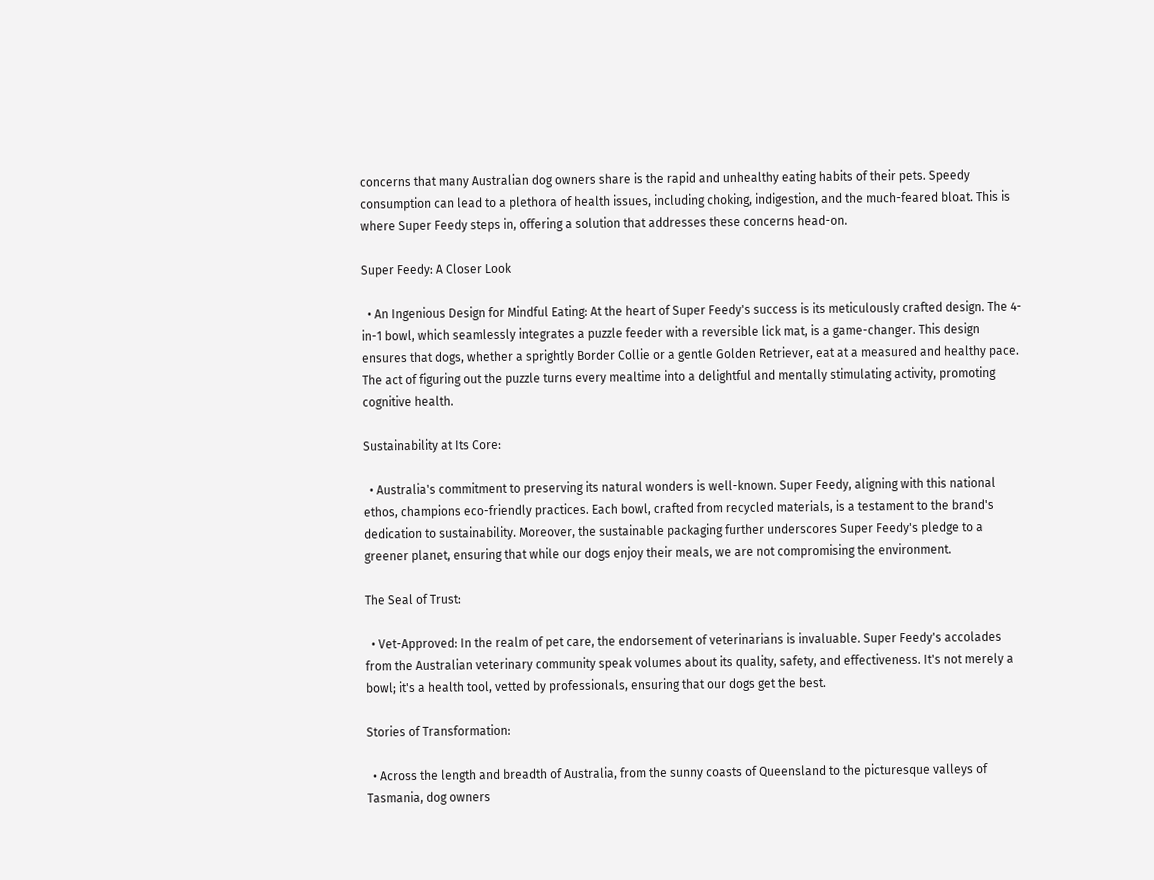concerns that many Australian dog owners share is the rapid and unhealthy eating habits of their pets. Speedy consumption can lead to a plethora of health issues, including choking, indigestion, and the much-feared bloat. This is where Super Feedy steps in, offering a solution that addresses these concerns head-on.

Super Feedy: A Closer Look

  • An Ingenious Design for Mindful Eating: At the heart of Super Feedy's success is its meticulously crafted design. The 4-in-1 bowl, which seamlessly integrates a puzzle feeder with a reversible lick mat, is a game-changer. This design ensures that dogs, whether a sprightly Border Collie or a gentle Golden Retriever, eat at a measured and healthy pace. The act of figuring out the puzzle turns every mealtime into a delightful and mentally stimulating activity, promoting cognitive health.

Sustainability at Its Core:

  • Australia's commitment to preserving its natural wonders is well-known. Super Feedy, aligning with this national ethos, champions eco-friendly practices. Each bowl, crafted from recycled materials, is a testament to the brand's dedication to sustainability. Moreover, the sustainable packaging further underscores Super Feedy's pledge to a greener planet, ensuring that while our dogs enjoy their meals, we are not compromising the environment.

The Seal of Trust:

  • Vet-Approved: In the realm of pet care, the endorsement of veterinarians is invaluable. Super Feedy's accolades from the Australian veterinary community speak volumes about its quality, safety, and effectiveness. It's not merely a bowl; it's a health tool, vetted by professionals, ensuring that our dogs get the best.

Stories of Transformation:

  • Across the length and breadth of Australia, from the sunny coasts of Queensland to the picturesque valleys of Tasmania, dog owners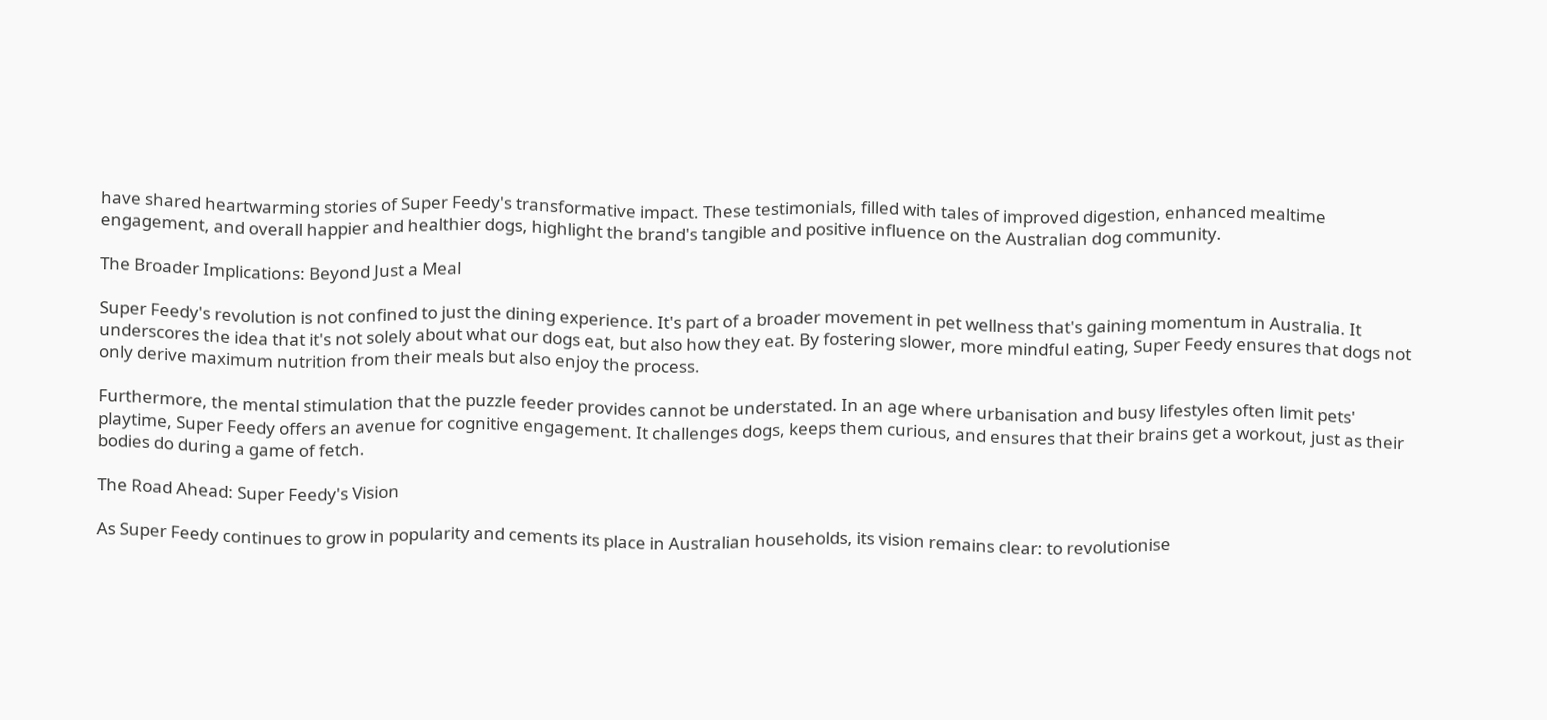have shared heartwarming stories of Super Feedy's transformative impact. These testimonials, filled with tales of improved digestion, enhanced mealtime engagement, and overall happier and healthier dogs, highlight the brand's tangible and positive influence on the Australian dog community.

The Broader Implications: Beyond Just a Meal

Super Feedy's revolution is not confined to just the dining experience. It's part of a broader movement in pet wellness that's gaining momentum in Australia. It underscores the idea that it's not solely about what our dogs eat, but also how they eat. By fostering slower, more mindful eating, Super Feedy ensures that dogs not only derive maximum nutrition from their meals but also enjoy the process.

Furthermore, the mental stimulation that the puzzle feeder provides cannot be understated. In an age where urbanisation and busy lifestyles often limit pets' playtime, Super Feedy offers an avenue for cognitive engagement. It challenges dogs, keeps them curious, and ensures that their brains get a workout, just as their bodies do during a game of fetch.

The Road Ahead: Super Feedy's Vision

As Super Feedy continues to grow in popularity and cements its place in Australian households, its vision remains clear: to revolutionise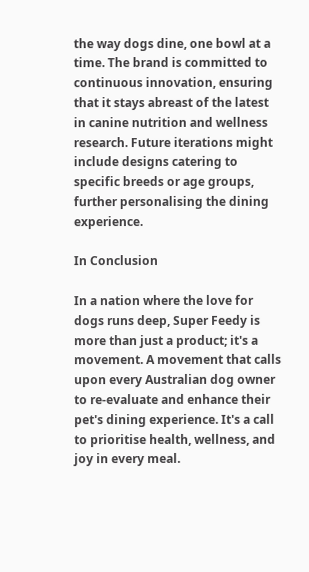the way dogs dine, one bowl at a time. The brand is committed to continuous innovation, ensuring that it stays abreast of the latest in canine nutrition and wellness research. Future iterations might include designs catering to specific breeds or age groups, further personalising the dining experience.

In Conclusion

In a nation where the love for dogs runs deep, Super Feedy is more than just a product; it's a movement. A movement that calls upon every Australian dog owner to re-evaluate and enhance their pet's dining experience. It's a call to prioritise health, wellness, and joy in every meal.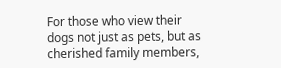For those who view their dogs not just as pets, but as cherished family members,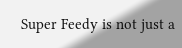Super Feedy is not just a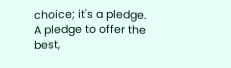choice; it's a pledge. A pledge to offer the best,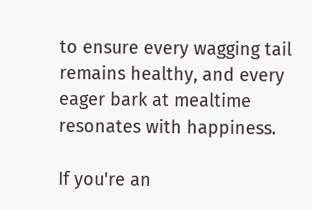to ensure every wagging tail remains healthy, and every eager bark at mealtime resonates with happiness.

If you're an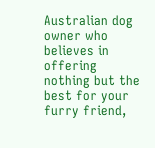Australian dog owner who believes in offering nothing but the best for your furry friend,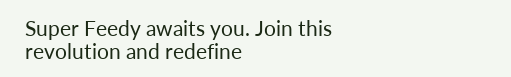Super Feedy awaits you. Join this revolution and redefine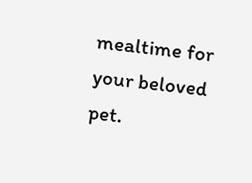mealtime for your beloved pet.